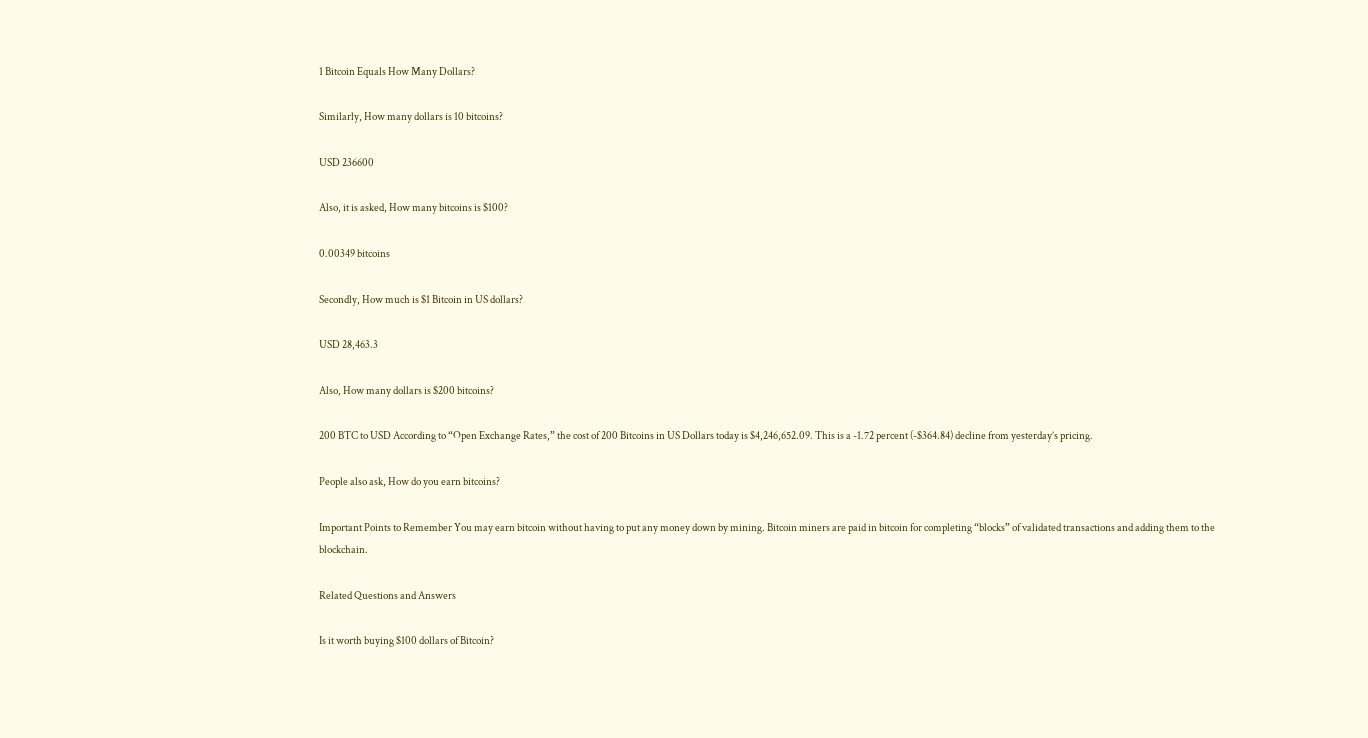1 Bitcoin Equals How Many Dollars?

Similarly, How many dollars is 10 bitcoins?

USD 236600

Also, it is asked, How many bitcoins is $100?

0.00349 bitcoins

Secondly, How much is $1 Bitcoin in US dollars?

USD 28,463.3

Also, How many dollars is $200 bitcoins?

200 BTC to USD According to “Open Exchange Rates,” the cost of 200 Bitcoins in US Dollars today is $4,246,652.09. This is a -1.72 percent (-$364.84) decline from yesterday’s pricing.

People also ask, How do you earn bitcoins?

Important Points to Remember You may earn bitcoin without having to put any money down by mining. Bitcoin miners are paid in bitcoin for completing “blocks” of validated transactions and adding them to the blockchain.

Related Questions and Answers

Is it worth buying $100 dollars of Bitcoin?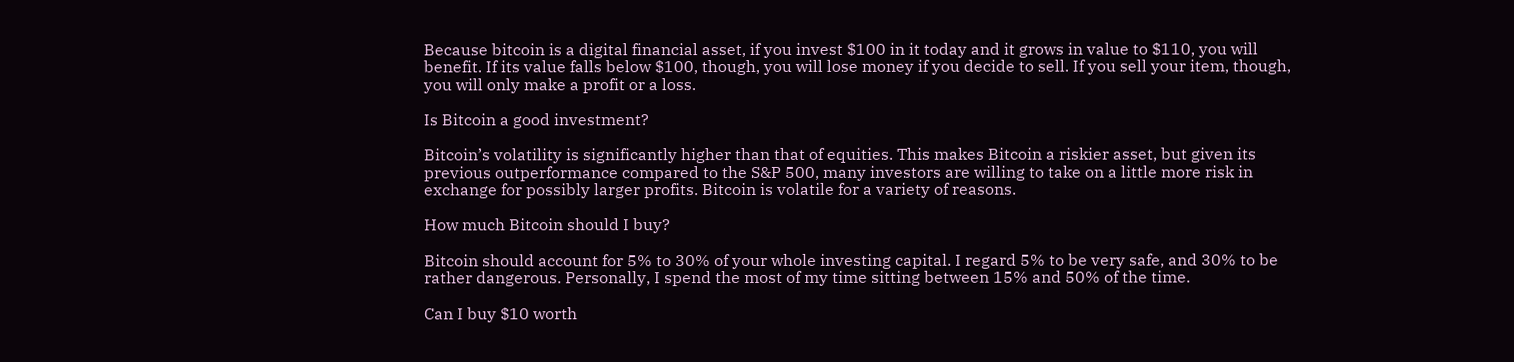Because bitcoin is a digital financial asset, if you invest $100 in it today and it grows in value to $110, you will benefit. If its value falls below $100, though, you will lose money if you decide to sell. If you sell your item, though, you will only make a profit or a loss.

Is Bitcoin a good investment?

Bitcoin’s volatility is significantly higher than that of equities. This makes Bitcoin a riskier asset, but given its previous outperformance compared to the S&P 500, many investors are willing to take on a little more risk in exchange for possibly larger profits. Bitcoin is volatile for a variety of reasons.

How much Bitcoin should I buy?

Bitcoin should account for 5% to 30% of your whole investing capital. I regard 5% to be very safe, and 30% to be rather dangerous. Personally, I spend the most of my time sitting between 15% and 50% of the time.

Can I buy $10 worth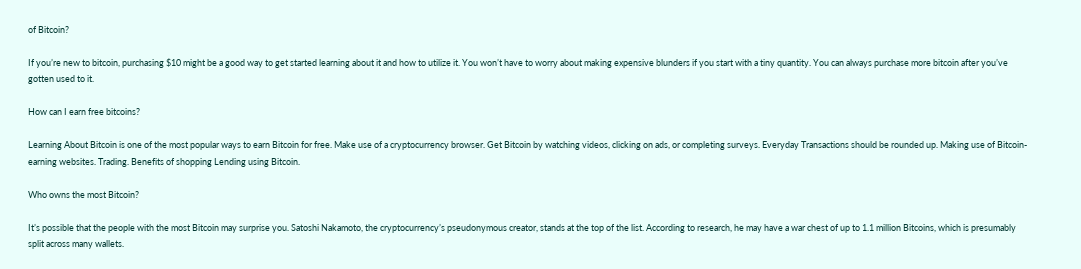of Bitcoin?

If you’re new to bitcoin, purchasing $10 might be a good way to get started learning about it and how to utilize it. You won’t have to worry about making expensive blunders if you start with a tiny quantity. You can always purchase more bitcoin after you’ve gotten used to it.

How can I earn free bitcoins?

Learning About Bitcoin is one of the most popular ways to earn Bitcoin for free. Make use of a cryptocurrency browser. Get Bitcoin by watching videos, clicking on ads, or completing surveys. Everyday Transactions should be rounded up. Making use of Bitcoin-earning websites. Trading. Benefits of shopping Lending using Bitcoin.

Who owns the most Bitcoin?

It’s possible that the people with the most Bitcoin may surprise you. Satoshi Nakamoto, the cryptocurrency’s pseudonymous creator, stands at the top of the list. According to research, he may have a war chest of up to 1.1 million Bitcoins, which is presumably split across many wallets.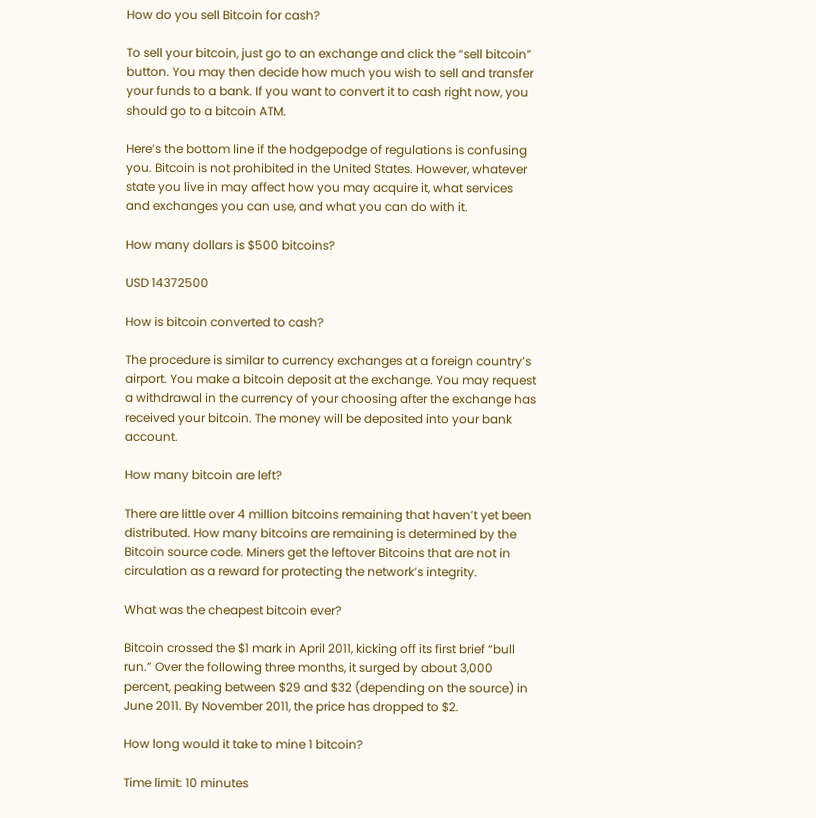How do you sell Bitcoin for cash?

To sell your bitcoin, just go to an exchange and click the “sell bitcoin” button. You may then decide how much you wish to sell and transfer your funds to a bank. If you want to convert it to cash right now, you should go to a bitcoin ATM.

Here’s the bottom line if the hodgepodge of regulations is confusing you. Bitcoin is not prohibited in the United States. However, whatever state you live in may affect how you may acquire it, what services and exchanges you can use, and what you can do with it.

How many dollars is $500 bitcoins?

USD 14372500

How is bitcoin converted to cash?

The procedure is similar to currency exchanges at a foreign country’s airport. You make a bitcoin deposit at the exchange. You may request a withdrawal in the currency of your choosing after the exchange has received your bitcoin. The money will be deposited into your bank account.

How many bitcoin are left?

There are little over 4 million bitcoins remaining that haven’t yet been distributed. How many bitcoins are remaining is determined by the Bitcoin source code. Miners get the leftover Bitcoins that are not in circulation as a reward for protecting the network’s integrity.

What was the cheapest bitcoin ever?

Bitcoin crossed the $1 mark in April 2011, kicking off its first brief “bull run.” Over the following three months, it surged by about 3,000 percent, peaking between $29 and $32 (depending on the source) in June 2011. By November 2011, the price has dropped to $2.

How long would it take to mine 1 bitcoin?

Time limit: 10 minutes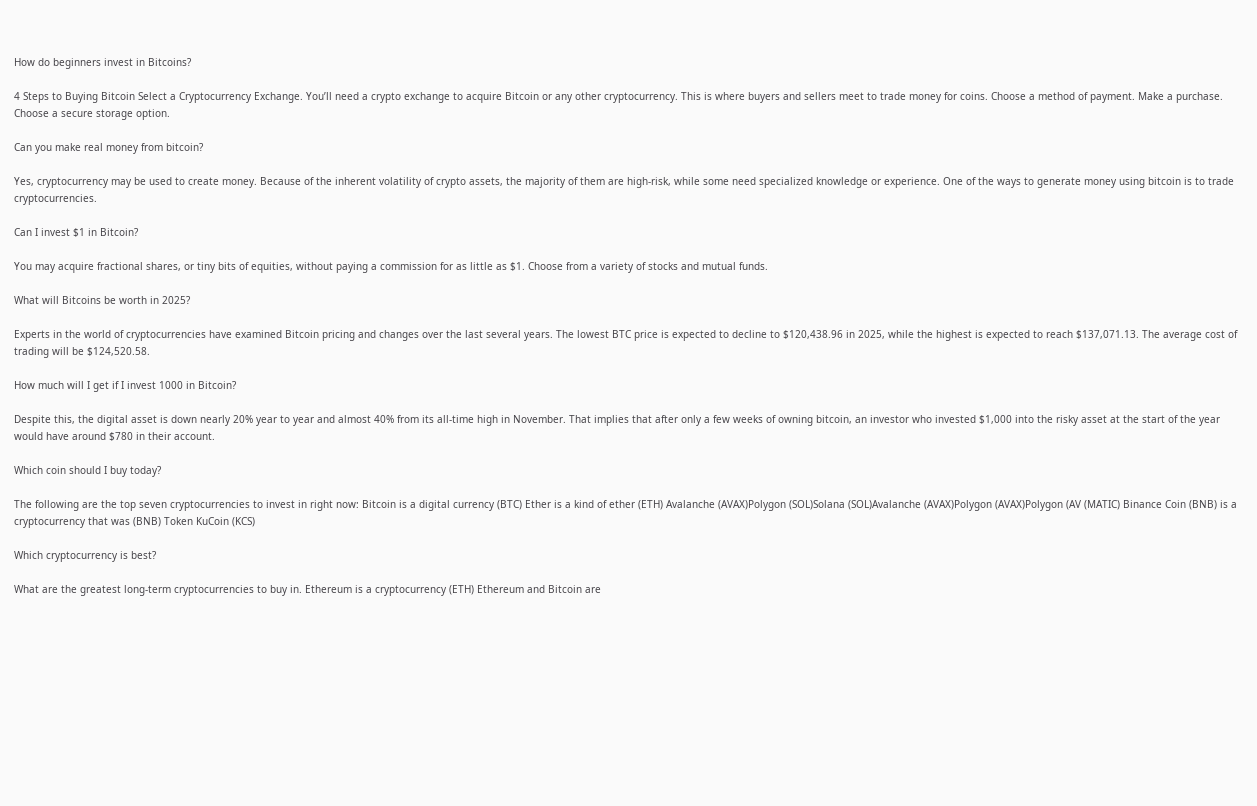How do beginners invest in Bitcoins?

4 Steps to Buying Bitcoin Select a Cryptocurrency Exchange. You’ll need a crypto exchange to acquire Bitcoin or any other cryptocurrency. This is where buyers and sellers meet to trade money for coins. Choose a method of payment. Make a purchase. Choose a secure storage option.

Can you make real money from bitcoin?

Yes, cryptocurrency may be used to create money. Because of the inherent volatility of crypto assets, the majority of them are high-risk, while some need specialized knowledge or experience. One of the ways to generate money using bitcoin is to trade cryptocurrencies.

Can I invest $1 in Bitcoin?

You may acquire fractional shares, or tiny bits of equities, without paying a commission for as little as $1. Choose from a variety of stocks and mutual funds.

What will Bitcoins be worth in 2025?

Experts in the world of cryptocurrencies have examined Bitcoin pricing and changes over the last several years. The lowest BTC price is expected to decline to $120,438.96 in 2025, while the highest is expected to reach $137,071.13. The average cost of trading will be $124,520.58.

How much will I get if I invest 1000 in Bitcoin?

Despite this, the digital asset is down nearly 20% year to year and almost 40% from its all-time high in November. That implies that after only a few weeks of owning bitcoin, an investor who invested $1,000 into the risky asset at the start of the year would have around $780 in their account.

Which coin should I buy today?

The following are the top seven cryptocurrencies to invest in right now: Bitcoin is a digital currency (BTC) Ether is a kind of ether (ETH) Avalanche (AVAX)Polygon (SOL)Solana (SOL)Avalanche (AVAX)Polygon (AVAX)Polygon (AV (MATIC) Binance Coin (BNB) is a cryptocurrency that was (BNB) Token KuCoin (KCS)

Which cryptocurrency is best?

What are the greatest long-term cryptocurrencies to buy in. Ethereum is a cryptocurrency (ETH) Ethereum and Bitcoin are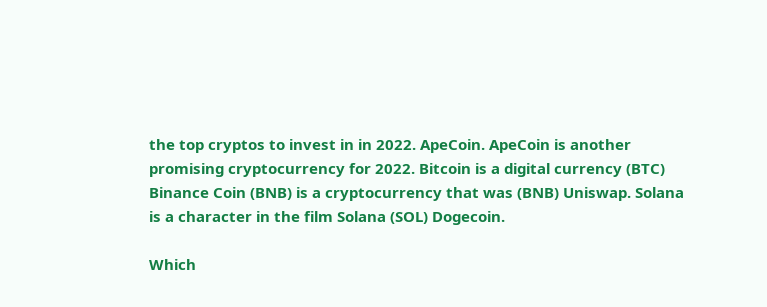the top cryptos to invest in in 2022. ApeCoin. ApeCoin is another promising cryptocurrency for 2022. Bitcoin is a digital currency (BTC) Binance Coin (BNB) is a cryptocurrency that was (BNB) Uniswap. Solana is a character in the film Solana (SOL) Dogecoin.

Which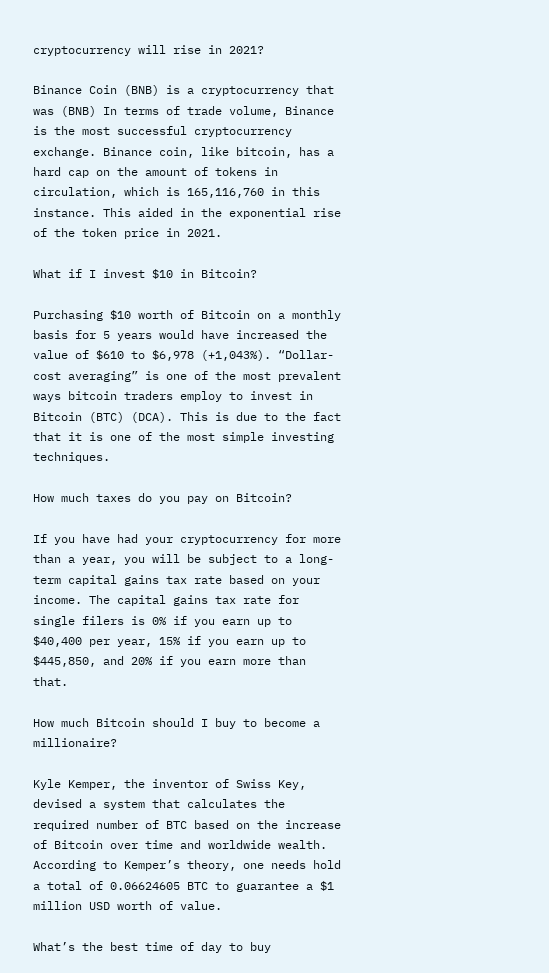cryptocurrency will rise in 2021?

Binance Coin (BNB) is a cryptocurrency that was (BNB) In terms of trade volume, Binance is the most successful cryptocurrency exchange. Binance coin, like bitcoin, has a hard cap on the amount of tokens in circulation, which is 165,116,760 in this instance. This aided in the exponential rise of the token price in 2021.

What if I invest $10 in Bitcoin?

Purchasing $10 worth of Bitcoin on a monthly basis for 5 years would have increased the value of $610 to $6,978 (+1,043%). “Dollar-cost averaging” is one of the most prevalent ways bitcoin traders employ to invest in Bitcoin (BTC) (DCA). This is due to the fact that it is one of the most simple investing techniques.

How much taxes do you pay on Bitcoin?

If you have had your cryptocurrency for more than a year, you will be subject to a long-term capital gains tax rate based on your income. The capital gains tax rate for single filers is 0% if you earn up to $40,400 per year, 15% if you earn up to $445,850, and 20% if you earn more than that.

How much Bitcoin should I buy to become a millionaire?

Kyle Kemper, the inventor of Swiss Key, devised a system that calculates the required number of BTC based on the increase of Bitcoin over time and worldwide wealth. According to Kemper’s theory, one needs hold a total of 0.06624605 BTC to guarantee a $1 million USD worth of value.

What’s the best time of day to buy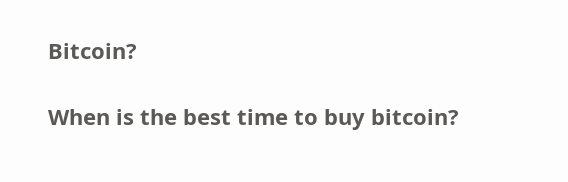Bitcoin?

When is the best time to buy bitcoin?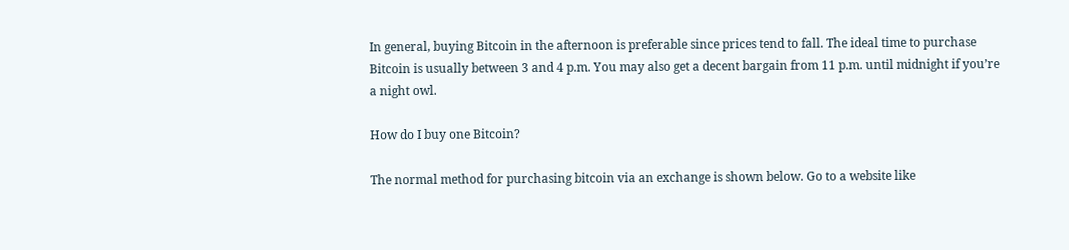In general, buying Bitcoin in the afternoon is preferable since prices tend to fall. The ideal time to purchase Bitcoin is usually between 3 and 4 p.m. You may also get a decent bargain from 11 p.m. until midnight if you’re a night owl.

How do I buy one Bitcoin?

The normal method for purchasing bitcoin via an exchange is shown below. Go to a website like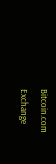Bitcoin.com Exchange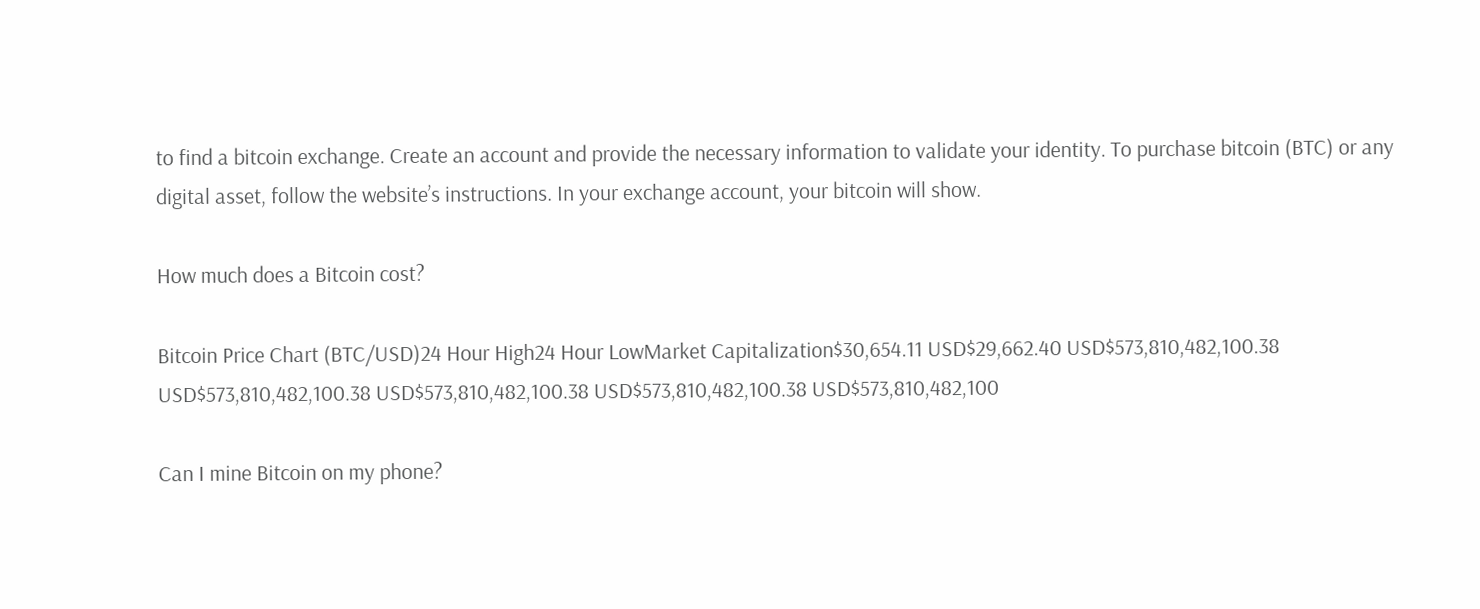to find a bitcoin exchange. Create an account and provide the necessary information to validate your identity. To purchase bitcoin (BTC) or any digital asset, follow the website’s instructions. In your exchange account, your bitcoin will show.

How much does a Bitcoin cost?

Bitcoin Price Chart (BTC/USD)24 Hour High24 Hour LowMarket Capitalization$30,654.11 USD$29,662.40 USD$573,810,482,100.38 USD$573,810,482,100.38 USD$573,810,482,100.38 USD$573,810,482,100.38 USD$573,810,482,100

Can I mine Bitcoin on my phone?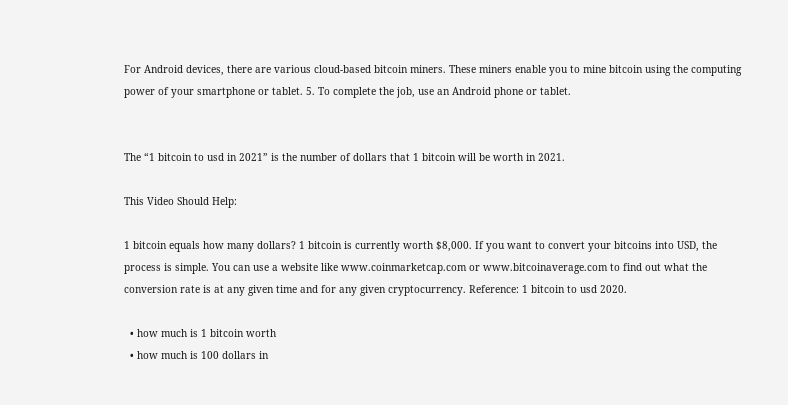For Android devices, there are various cloud-based bitcoin miners. These miners enable you to mine bitcoin using the computing power of your smartphone or tablet. 5. To complete the job, use an Android phone or tablet.


The “1 bitcoin to usd in 2021” is the number of dollars that 1 bitcoin will be worth in 2021.

This Video Should Help:

1 bitcoin equals how many dollars? 1 bitcoin is currently worth $8,000. If you want to convert your bitcoins into USD, the process is simple. You can use a website like www.coinmarketcap.com or www.bitcoinaverage.com to find out what the conversion rate is at any given time and for any given cryptocurrency. Reference: 1 bitcoin to usd 2020.

  • how much is 1 bitcoin worth
  • how much is 100 dollars in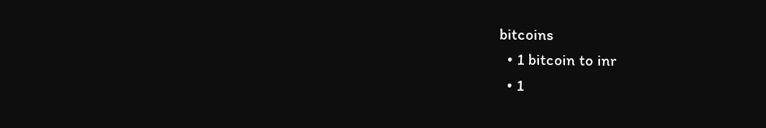bitcoins
  • 1 bitcoin to inr
  • 1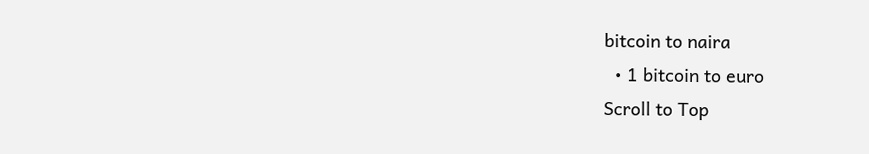bitcoin to naira
  • 1 bitcoin to euro
Scroll to Top